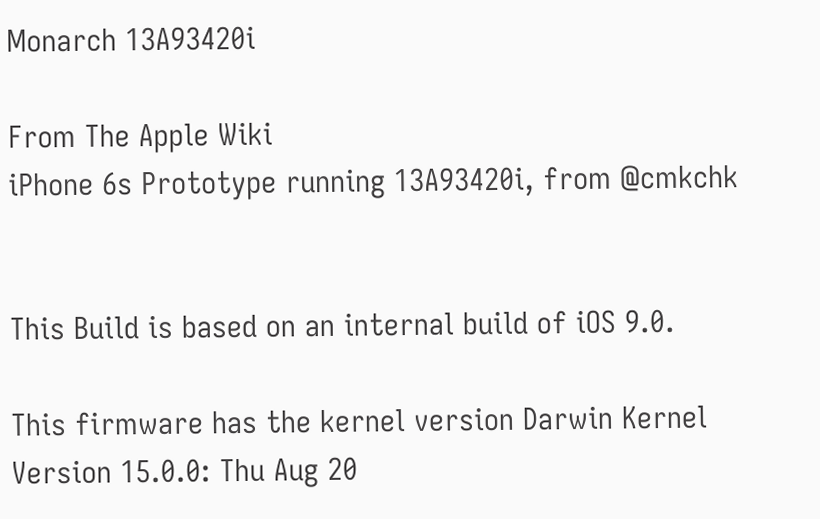Monarch 13A93420i

From The Apple Wiki
iPhone 6s Prototype running 13A93420i, from @cmkchk


This Build is based on an internal build of iOS 9.0.

This firmware has the kernel version Darwin Kernel Version 15.0.0: Thu Aug 20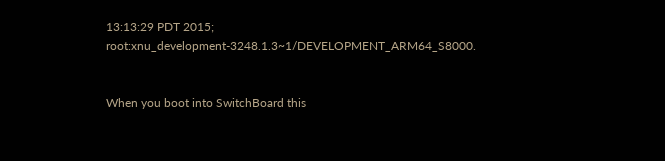13:13:29 PDT 2015; root:xnu_development-3248.1.3~1/DEVELOPMENT_ARM64_S8000.


When you boot into SwitchBoard this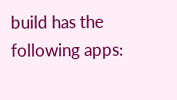build has the following apps: